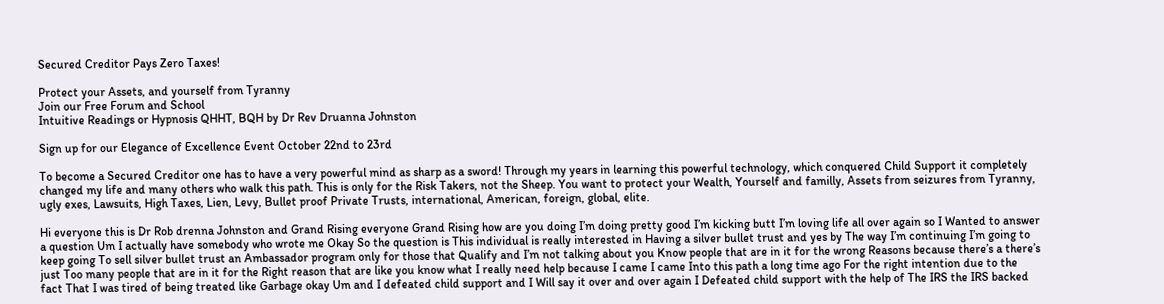Secured Creditor Pays Zero Taxes!

Protect your Assets, and yourself from Tyranny
Join our Free Forum and School
Intuitive Readings or Hypnosis QHHT, BQH by Dr Rev Druanna Johnston

Sign up for our Elegance of Excellence Event October 22nd to 23rd

To become a Secured Creditor one has to have a very powerful mind as sharp as a sword! Through my years in learning this powerful technology, which conquered Child Support it completely changed my life and many others who walk this path. This is only for the Risk Takers, not the Sheep. You want to protect your Wealth, Yourself and familly, Assets from seizures from Tyranny, ugly exes, Lawsuits, High Taxes, Lien, Levy, Bullet proof Private Trusts, international, American, foreign, global, elite.

Hi everyone this is Dr Rob drenna Johnston and Grand Rising everyone Grand Rising how are you doing I’m doing pretty good I’m kicking butt I’m loving life all over again so I Wanted to answer a question Um I actually have somebody who wrote me Okay So the question is This individual is really interested in Having a silver bullet trust and yes by The way I’m continuing I’m going to keep going To sell silver bullet trust an Ambassador program only for those that Qualify and I’m not talking about you Know people that are in it for the wrong Reasons because there’s a there’s just Too many people that are in it for the Right reason that are like you know what I really need help because I came I came Into this path a long time ago For the right intention due to the fact That I was tired of being treated like Garbage okay Um and I defeated child support and I Will say it over and over again I Defeated child support with the help of The IRS the IRS backed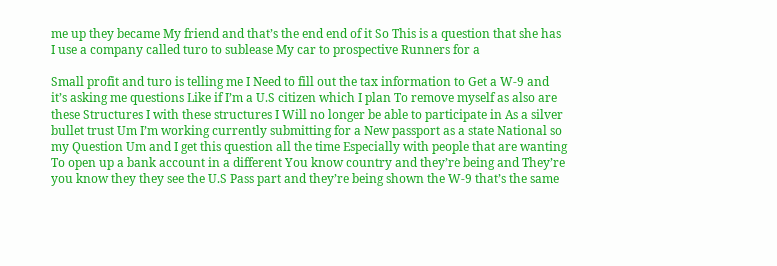me up they became My friend and that’s the end end of it So This is a question that she has I use a company called turo to sublease My car to prospective Runners for a

Small profit and turo is telling me I Need to fill out the tax information to Get a W-9 and it’s asking me questions Like if I’m a U.S citizen which I plan To remove myself as also are these Structures I with these structures I Will no longer be able to participate in As a silver bullet trust Um I’m working currently submitting for a New passport as a state National so my Question Um and I get this question all the time Especially with people that are wanting To open up a bank account in a different You know country and they’re being and They’re you know they they see the U.S Pass part and they’re being shown the W-9 that’s the same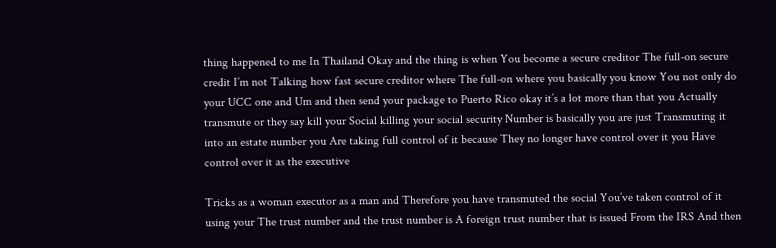thing happened to me In Thailand Okay and the thing is when You become a secure creditor The full-on secure credit I’m not Talking how fast secure creditor where The full-on where you basically you know You not only do your UCC one and Um and then send your package to Puerto Rico okay it’s a lot more than that you Actually transmute or they say kill your Social killing your social security Number is basically you are just Transmuting it into an estate number you Are taking full control of it because They no longer have control over it you Have control over it as the executive

Tricks as a woman executor as a man and Therefore you have transmuted the social You’ve taken control of it using your The trust number and the trust number is A foreign trust number that is issued From the IRS And then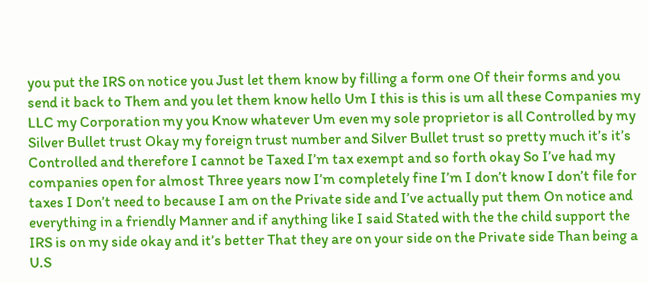you put the IRS on notice you Just let them know by filling a form one Of their forms and you send it back to Them and you let them know hello Um I this is this is um all these Companies my LLC my Corporation my you Know whatever Um even my sole proprietor is all Controlled by my Silver Bullet trust Okay my foreign trust number and Silver Bullet trust so pretty much it’s it’s Controlled and therefore I cannot be Taxed I’m tax exempt and so forth okay So I’ve had my companies open for almost Three years now I’m completely fine I’m I don’t know I don’t file for taxes I Don’t need to because I am on the Private side and I’ve actually put them On notice and everything in a friendly Manner and if anything like I said Stated with the the child support the IRS is on my side okay and it’s better That they are on your side on the Private side Than being a U.S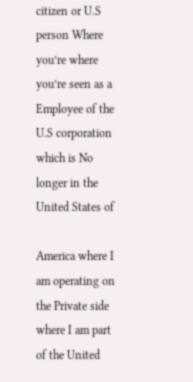citizen or U.S person Where you’re where you’re seen as a Employee of the U.S corporation which is No longer in the United States of

America where I am operating on the Private side where I am part of the United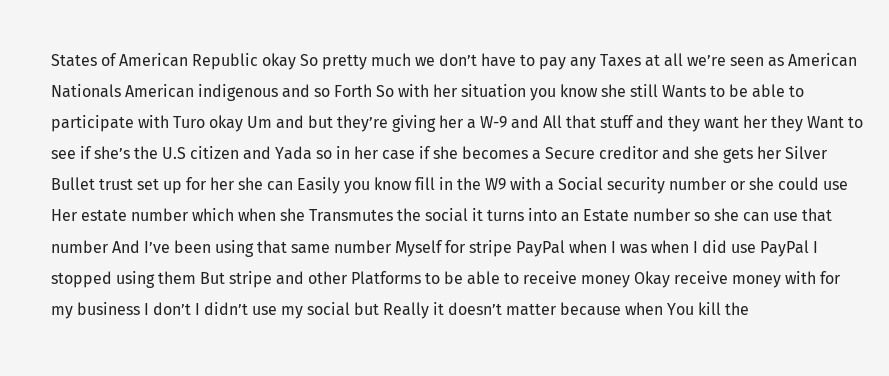States of American Republic okay So pretty much we don’t have to pay any Taxes at all we’re seen as American Nationals American indigenous and so Forth So with her situation you know she still Wants to be able to participate with Turo okay Um and but they’re giving her a W-9 and All that stuff and they want her they Want to see if she’s the U.S citizen and Yada so in her case if she becomes a Secure creditor and she gets her Silver Bullet trust set up for her she can Easily you know fill in the W9 with a Social security number or she could use Her estate number which when she Transmutes the social it turns into an Estate number so she can use that number And I’ve been using that same number Myself for stripe PayPal when I was when I did use PayPal I stopped using them But stripe and other Platforms to be able to receive money Okay receive money with for my business I don’t I didn’t use my social but Really it doesn’t matter because when You kill the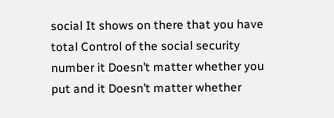social It shows on there that you have total Control of the social security number it Doesn’t matter whether you put and it Doesn’t matter whether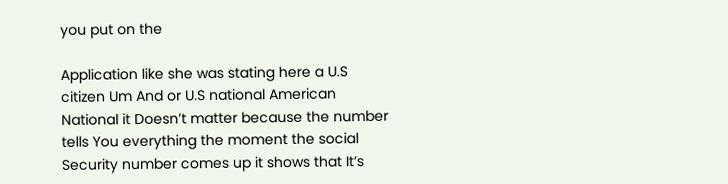you put on the

Application like she was stating here a U.S citizen Um And or U.S national American National it Doesn’t matter because the number tells You everything the moment the social Security number comes up it shows that It’s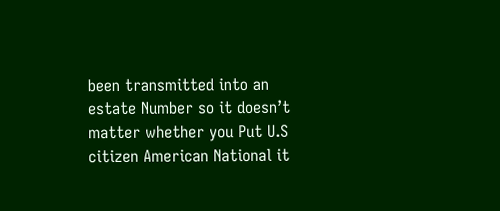been transmitted into an estate Number so it doesn’t matter whether you Put U.S citizen American National it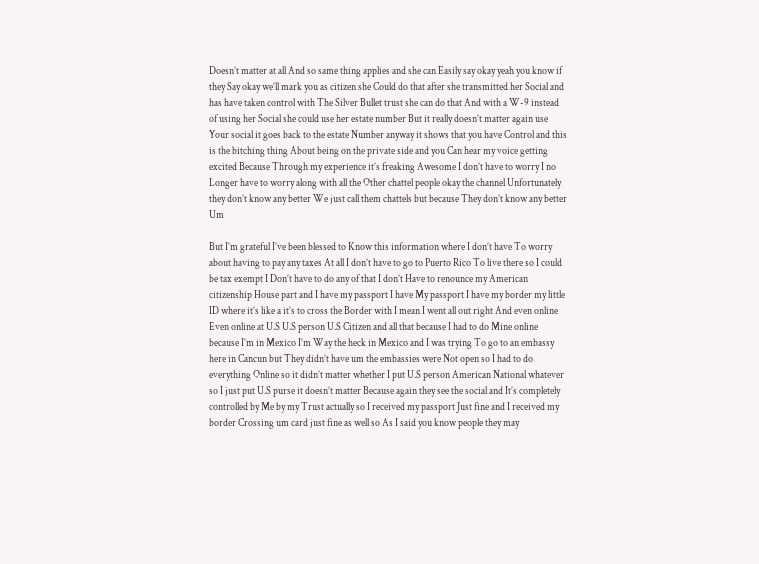Doesn’t matter at all And so same thing applies and she can Easily say okay yeah you know if they Say okay we’ll mark you as citizen she Could do that after she transmitted her Social and has have taken control with The Silver Bullet trust she can do that And with a W-9 instead of using her Social she could use her estate number But it really doesn’t matter again use Your social it goes back to the estate Number anyway it shows that you have Control and this is the bitching thing About being on the private side and you Can hear my voice getting excited Because Through my experience it’s freaking Awesome I don’t have to worry I no Longer have to worry along with all the Other chattel people okay the channel Unfortunately they don’t know any better We just call them chattels but because They don’t know any better Um

But I’m grateful I’ve been blessed to Know this information where I don’t have To worry about having to pay any taxes At all I don’t have to go to Puerto Rico To live there so I could be tax exempt I Don’t have to do any of that I don’t Have to renounce my American citizenship House part and I have my passport I have My passport I have my border my little ID where it’s like a it’s to cross the Border with I mean I went all out right And even online Even online at U.S U.S person U.S Citizen and all that because I had to do Mine online because I’m in Mexico I’m Way the heck in Mexico and I was trying To go to an embassy here in Cancun but They didn’t have um the embassies were Not open so I had to do everything Online so it didn’t matter whether I put U.S person American National whatever so I just put U.S purse it doesn’t matter Because again they see the social and It’s completely controlled by Me by my Trust actually so I received my passport Just fine and I received my border Crossing um card just fine as well so As I said you know people they may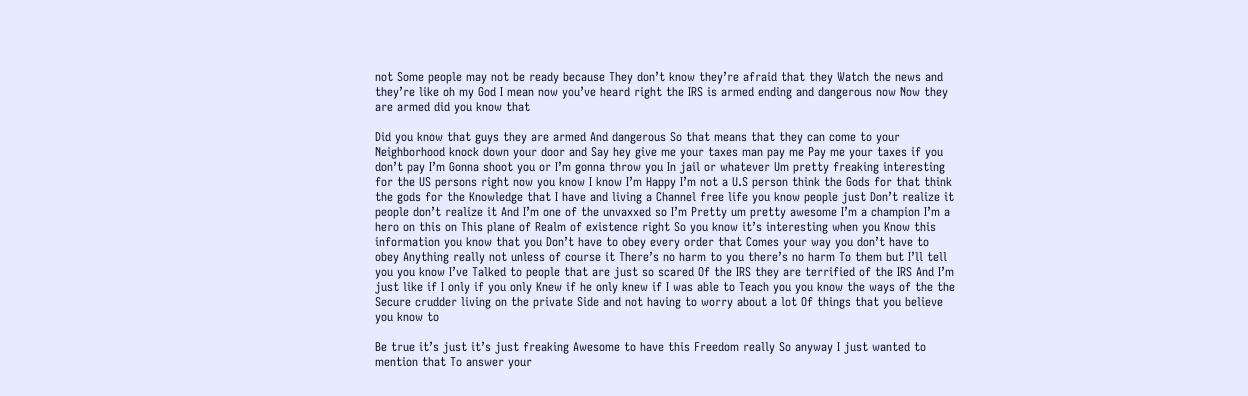not Some people may not be ready because They don’t know they’re afraid that they Watch the news and they’re like oh my God I mean now you’ve heard right the IRS is armed ending and dangerous now Now they are armed did you know that

Did you know that guys they are armed And dangerous So that means that they can come to your Neighborhood knock down your door and Say hey give me your taxes man pay me Pay me your taxes if you don’t pay I’m Gonna shoot you or I’m gonna throw you In jail or whatever Um pretty freaking interesting for the US persons right now you know I know I’m Happy I’m not a U.S person think the Gods for that think the gods for the Knowledge that I have and living a Channel free life you know people just Don’t realize it people don’t realize it And I’m one of the unvaxxed so I’m Pretty um pretty awesome I’m a champion I’m a hero on this on This plane of Realm of existence right So you know it’s interesting when you Know this information you know that you Don’t have to obey every order that Comes your way you don’t have to obey Anything really not unless of course it There’s no harm to you there’s no harm To them but I’ll tell you you know I’ve Talked to people that are just so scared Of the IRS they are terrified of the IRS And I’m just like if I only if you only Knew if he only knew if I was able to Teach you you know the ways of the the Secure crudder living on the private Side and not having to worry about a lot Of things that you believe you know to

Be true it’s just it’s just freaking Awesome to have this Freedom really So anyway I just wanted to mention that To answer your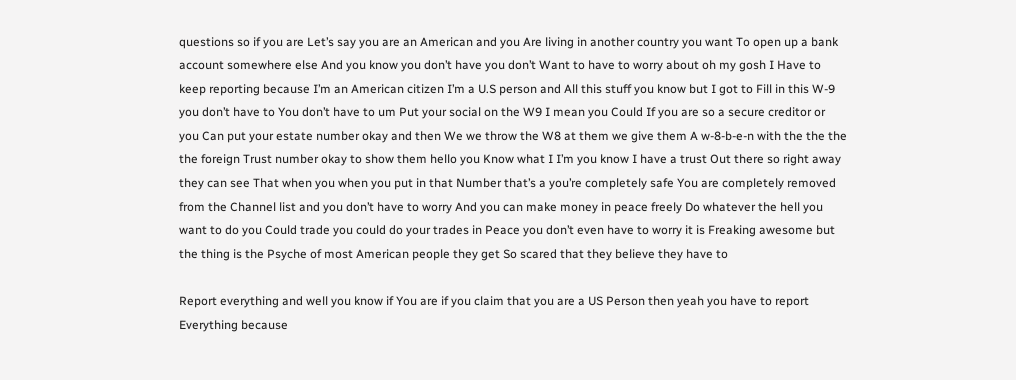questions so if you are Let’s say you are an American and you Are living in another country you want To open up a bank account somewhere else And you know you don’t have you don’t Want to have to worry about oh my gosh I Have to keep reporting because I’m an American citizen I’m a U.S person and All this stuff you know but I got to Fill in this W-9 you don’t have to You don’t have to um Put your social on the W9 I mean you Could If you are so a secure creditor or you Can put your estate number okay and then We we throw the W8 at them we give them A w-8-b-e-n with the the the the foreign Trust number okay to show them hello you Know what I I’m you know I have a trust Out there so right away they can see That when you when you put in that Number that’s a you’re completely safe You are completely removed from the Channel list and you don’t have to worry And you can make money in peace freely Do whatever the hell you want to do you Could trade you could do your trades in Peace you don’t even have to worry it is Freaking awesome but the thing is the Psyche of most American people they get So scared that they believe they have to

Report everything and well you know if You are if you claim that you are a US Person then yeah you have to report Everything because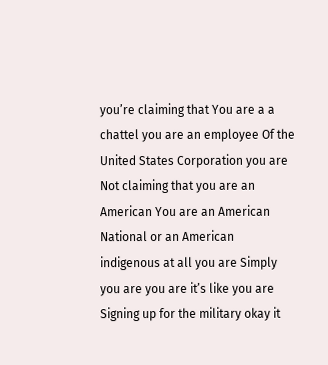you’re claiming that You are a a chattel you are an employee Of the United States Corporation you are Not claiming that you are an American You are an American National or an American indigenous at all you are Simply you are you are it’s like you are Signing up for the military okay it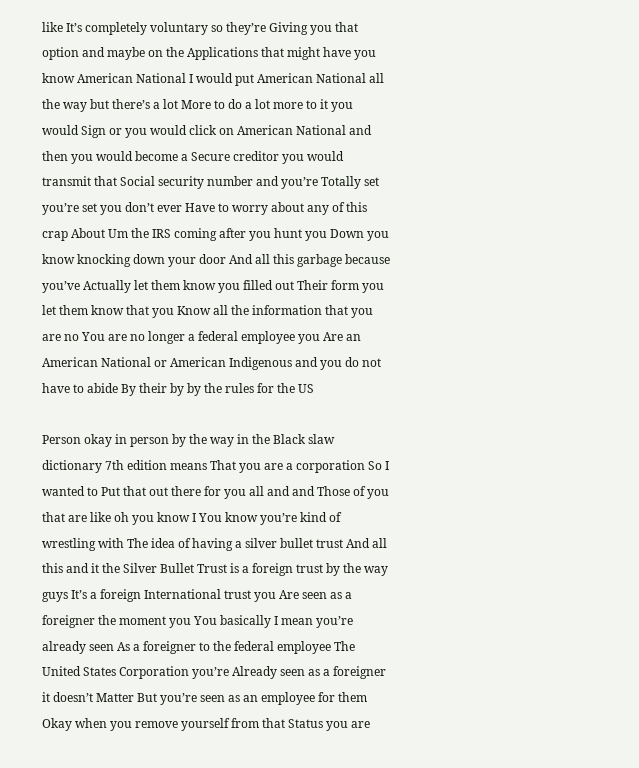like It’s completely voluntary so they’re Giving you that option and maybe on the Applications that might have you know American National I would put American National all the way but there’s a lot More to do a lot more to it you would Sign or you would click on American National and then you would become a Secure creditor you would transmit that Social security number and you’re Totally set you’re set you don’t ever Have to worry about any of this crap About Um the IRS coming after you hunt you Down you know knocking down your door And all this garbage because you’ve Actually let them know you filled out Their form you let them know that you Know all the information that you are no You are no longer a federal employee you Are an American National or American Indigenous and you do not have to abide By their by by the rules for the US

Person okay in person by the way in the Black slaw dictionary 7th edition means That you are a corporation So I wanted to Put that out there for you all and and Those of you that are like oh you know I You know you’re kind of wrestling with The idea of having a silver bullet trust And all this and it the Silver Bullet Trust is a foreign trust by the way guys It’s a foreign International trust you Are seen as a foreigner the moment you You basically I mean you’re already seen As a foreigner to the federal employee The United States Corporation you’re Already seen as a foreigner it doesn’t Matter But you’re seen as an employee for them Okay when you remove yourself from that Status you are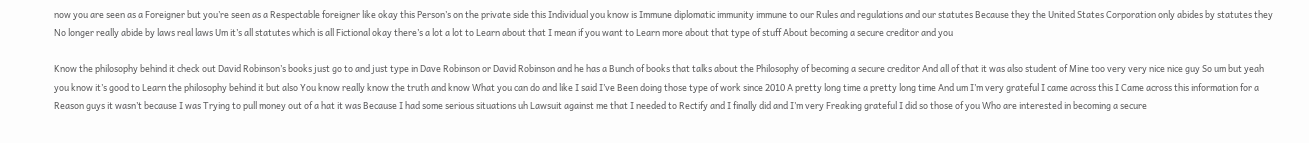now you are seen as a Foreigner but you’re seen as a Respectable foreigner like okay this Person’s on the private side this Individual you know is Immune diplomatic immunity immune to our Rules and regulations and our statutes Because they the United States Corporation only abides by statutes they No longer really abide by laws real laws Um it’s all statutes which is all Fictional okay there’s a lot a lot to Learn about that I mean if you want to Learn more about that type of stuff About becoming a secure creditor and you

Know the philosophy behind it check out David Robinson’s books just go to and just type in Dave Robinson or David Robinson and he has a Bunch of books that talks about the Philosophy of becoming a secure creditor And all of that it was also student of Mine too very very nice nice guy So um but yeah you know it’s good to Learn the philosophy behind it but also You know really know the truth and know What you can do and like I said I’ve Been doing those type of work since 2010 A pretty long time a pretty long time And um I’m very grateful I came across this I Came across this information for a Reason guys it wasn’t because I was Trying to pull money out of a hat it was Because I had some serious situations uh Lawsuit against me that I needed to Rectify and I finally did and I’m very Freaking grateful I did so those of you Who are interested in becoming a secure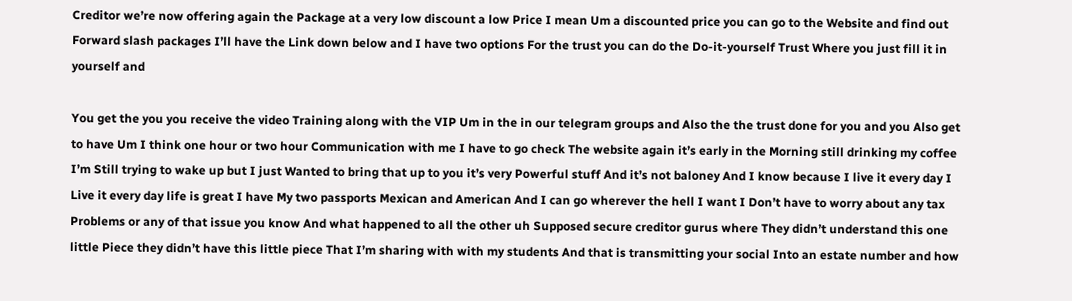Creditor we’re now offering again the Package at a very low discount a low Price I mean Um a discounted price you can go to the Website and find out Forward slash packages I’ll have the Link down below and I have two options For the trust you can do the Do-it-yourself Trust Where you just fill it in yourself and

You get the you you receive the video Training along with the VIP Um in the in our telegram groups and Also the the trust done for you and you Also get to have Um I think one hour or two hour Communication with me I have to go check The website again it’s early in the Morning still drinking my coffee I’m Still trying to wake up but I just Wanted to bring that up to you it’s very Powerful stuff And it’s not baloney And I know because I live it every day I Live it every day life is great I have My two passports Mexican and American And I can go wherever the hell I want I Don’t have to worry about any tax Problems or any of that issue you know And what happened to all the other uh Supposed secure creditor gurus where They didn’t understand this one little Piece they didn’t have this little piece That I’m sharing with with my students And that is transmitting your social Into an estate number and how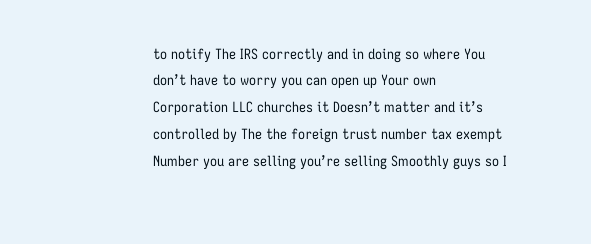to notify The IRS correctly and in doing so where You don’t have to worry you can open up Your own Corporation LLC churches it Doesn’t matter and it’s controlled by The the foreign trust number tax exempt Number you are selling you’re selling Smoothly guys so I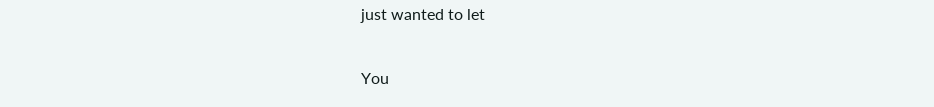just wanted to let

You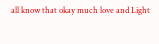all know that okay much love and Light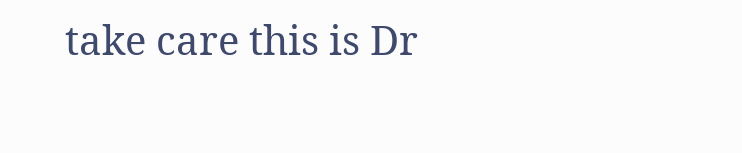take care this is Dr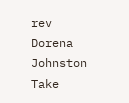rev Dorena Johnston Take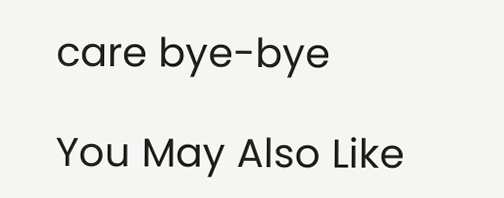care bye-bye

You May Also Like